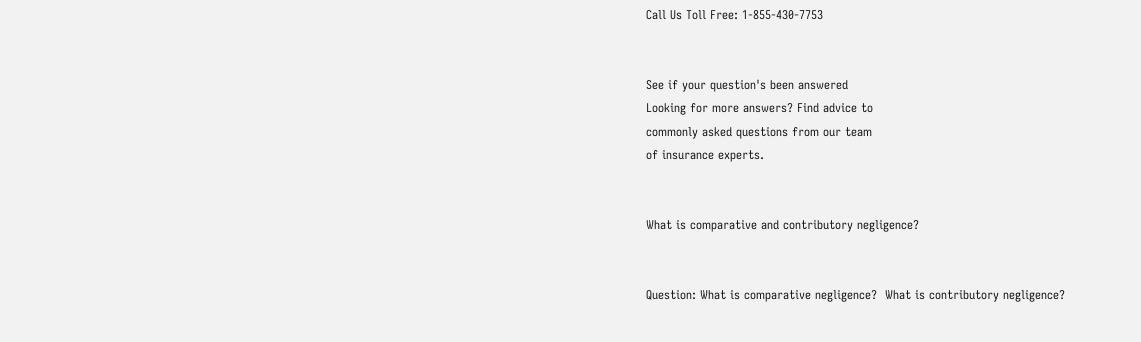Call Us Toll Free: 1-855-430-7753


See if your question's been answered
Looking for more answers? Find advice to
commonly asked questions from our team
of insurance experts.


What is comparative and contributory negligence?


Question: What is comparative negligence?  What is contributory negligence?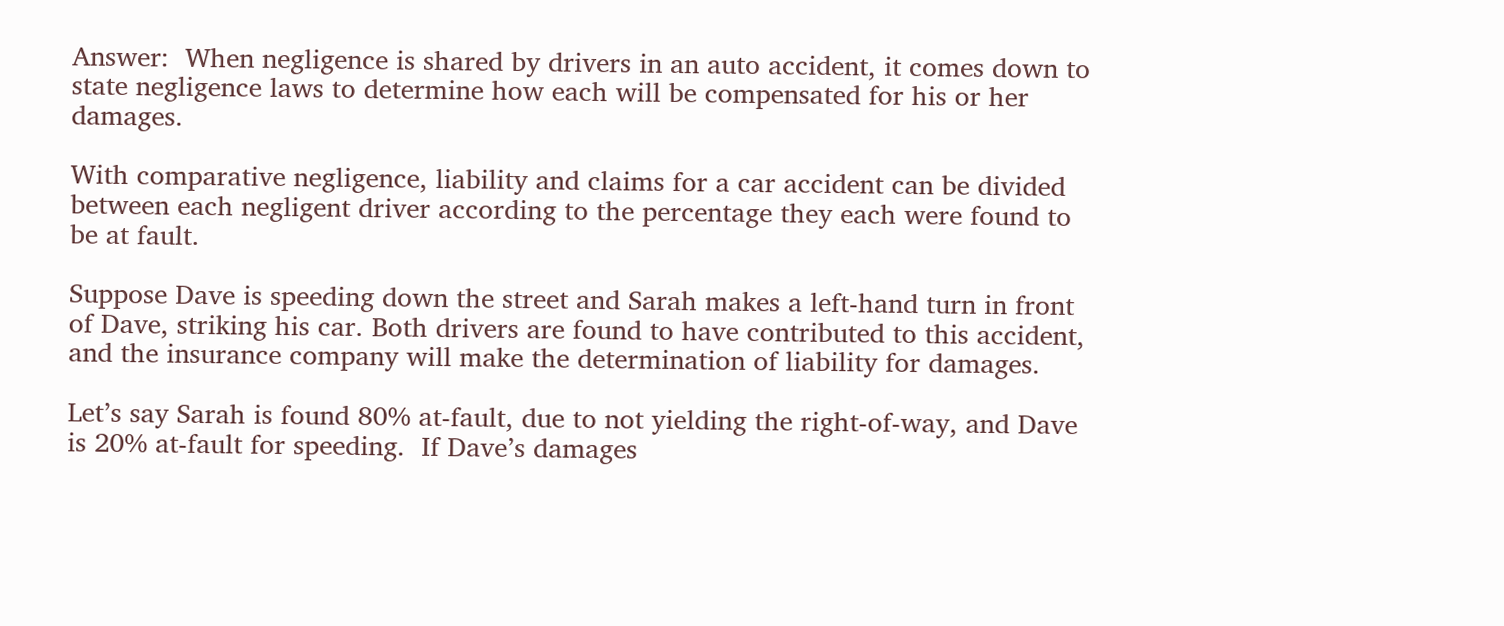Answer:  When negligence is shared by drivers in an auto accident, it comes down to state negligence laws to determine how each will be compensated for his or her damages.

With comparative negligence, liability and claims for a car accident can be divided between each negligent driver according to the percentage they each were found to be at fault.

Suppose Dave is speeding down the street and Sarah makes a left-hand turn in front of Dave, striking his car. Both drivers are found to have contributed to this accident, and the insurance company will make the determination of liability for damages.

Let’s say Sarah is found 80% at-fault, due to not yielding the right-of-way, and Dave is 20% at-fault for speeding.  If Dave’s damages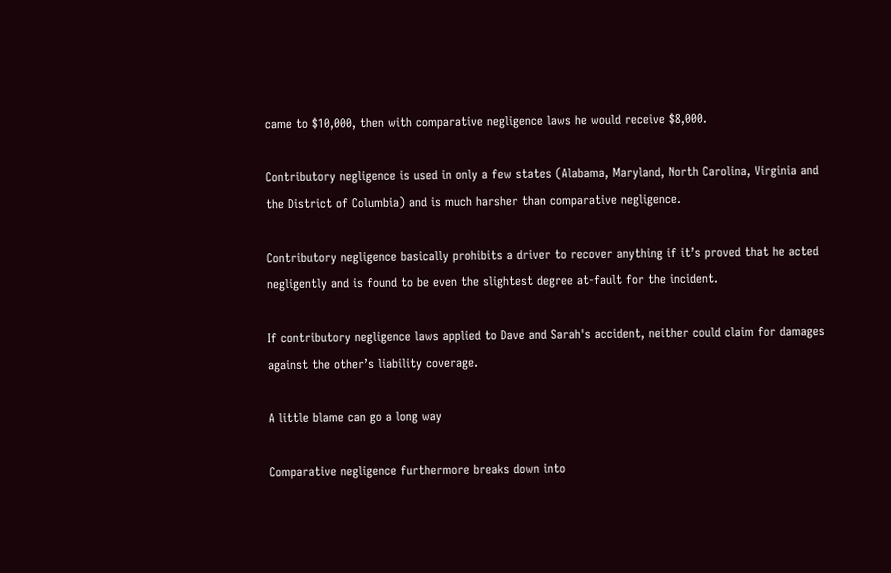came to $10,000, then with comparative negligence laws he would receive $8,000.

Contributory negligence is used in only a few states (Alabama, Maryland, North Carolina, Virginia and the District of Columbia) and is much harsher than comparative negligence.

Contributory negligence basically prohibits a driver to recover anything if it’s proved that he acted negligently and is found to be even the slightest degree at-fault for the incident.

If contributory negligence laws applied to Dave and Sarah's accident, neither could claim for damages against the other’s liability coverage.

A little blame can go a long way

Comparative negligence furthermore breaks down into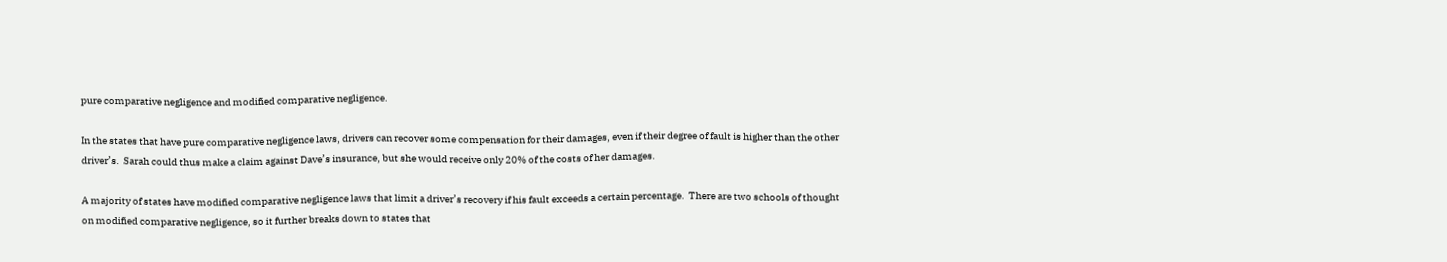pure comparative negligence and modified comparative negligence.

In the states that have pure comparative negligence laws, drivers can recover some compensation for their damages, even if their degree of fault is higher than the other driver’s.  Sarah could thus make a claim against Dave’s insurance, but she would receive only 20% of the costs of her damages.

A majority of states have modified comparative negligence laws that limit a driver’s recovery if his fault exceeds a certain percentage.  There are two schools of thought on modified comparative negligence, so it further breaks down to states that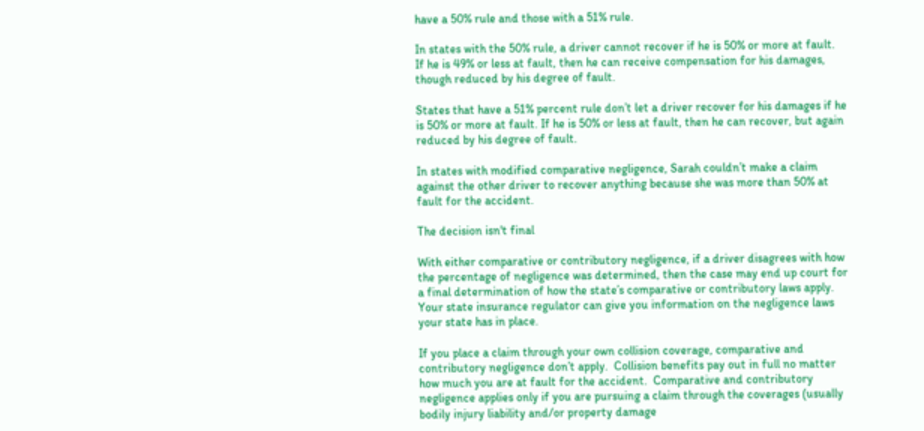have a 50% rule and those with a 51% rule.

In states with the 50% rule, a driver cannot recover if he is 50% or more at fault.  If he is 49% or less at fault, then he can receive compensation for his damages, though reduced by his degree of fault.

States that have a 51% percent rule don’t let a driver recover for his damages if he is 50% or more at fault. If he is 50% or less at fault, then he can recover, but again reduced by his degree of fault.

In states with modified comparative negligence, Sarah couldn’t make a claim against the other driver to recover anything because she was more than 50% at fault for the accident.

The decision isn't final

With either comparative or contributory negligence, if a driver disagrees with how the percentage of negligence was determined, then the case may end up court for a final determination of how the state’s comparative or contributory laws apply.  Your state insurance regulator can give you information on the negligence laws your state has in place.

If you place a claim through your own collision coverage, comparative and contributory negligence don’t apply.  Collision benefits pay out in full no matter how much you are at fault for the accident.  Comparative and contributory negligence applies only if you are pursuing a claim through the coverages (usually bodily injury liability and/or property damage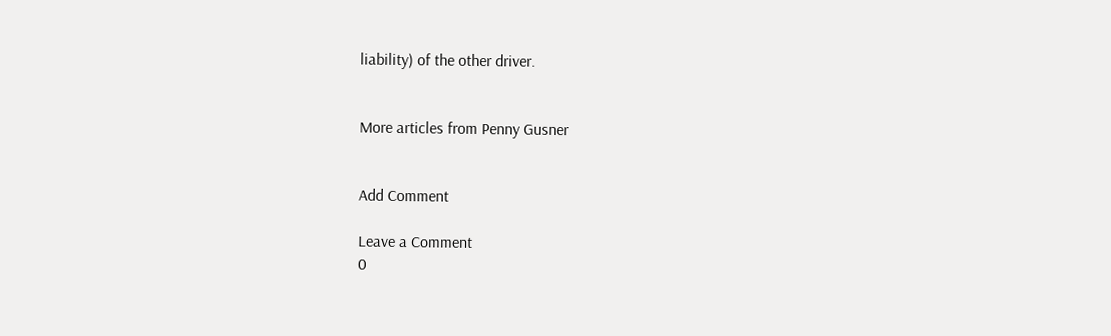liability) of the other driver.


More articles from Penny Gusner


Add Comment

Leave a Comment
0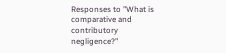Responses to "What is comparative and contributory negligence?"